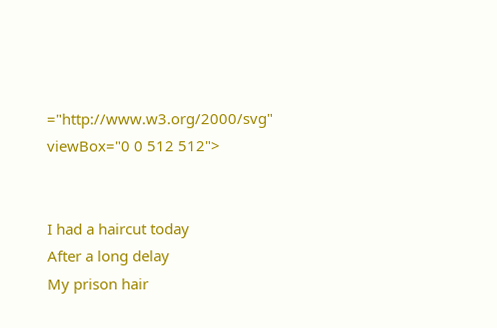="http://www.w3.org/2000/svg" viewBox="0 0 512 512">


I had a haircut today
After a long delay
My prison hair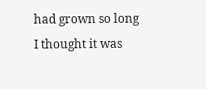had grown so long
I thought it was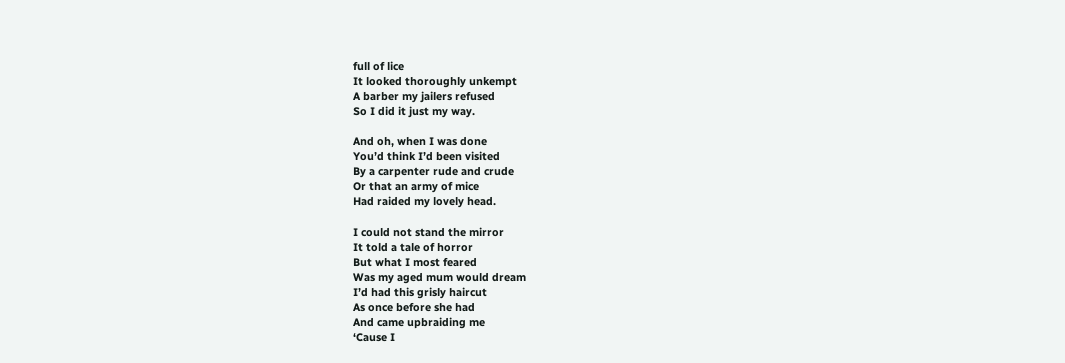full of lice
It looked thoroughly unkempt
A barber my jailers refused
So I did it just my way.

And oh, when I was done
You’d think I’d been visited
By a carpenter rude and crude
Or that an army of mice
Had raided my lovely head.

I could not stand the mirror
It told a tale of horror
But what I most feared
Was my aged mum would dream
I’d had this grisly haircut
As once before she had
And came upbraiding me
‘Cause I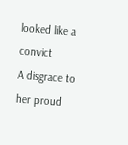looked like a convict
A disgrace to her proud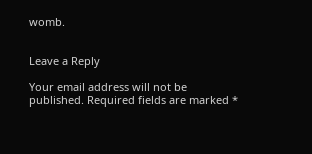womb.


Leave a Reply

Your email address will not be published. Required fields are marked *